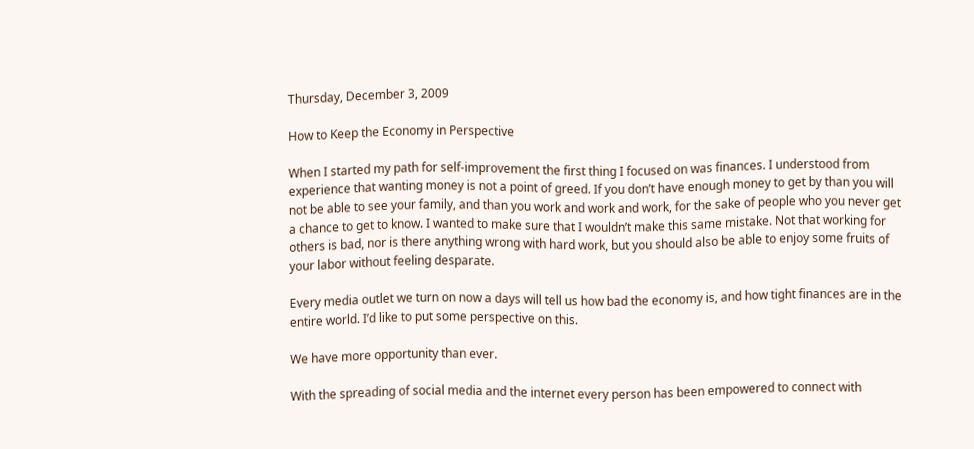Thursday, December 3, 2009

How to Keep the Economy in Perspective

When I started my path for self-improvement the first thing I focused on was finances. I understood from experience that wanting money is not a point of greed. If you don’t have enough money to get by than you will not be able to see your family, and than you work and work and work, for the sake of people who you never get a chance to get to know. I wanted to make sure that I wouldn’t make this same mistake. Not that working for others is bad, nor is there anything wrong with hard work, but you should also be able to enjoy some fruits of your labor without feeling desparate.

Every media outlet we turn on now a days will tell us how bad the economy is, and how tight finances are in the entire world. I’d like to put some perspective on this.

We have more opportunity than ever.

With the spreading of social media and the internet every person has been empowered to connect with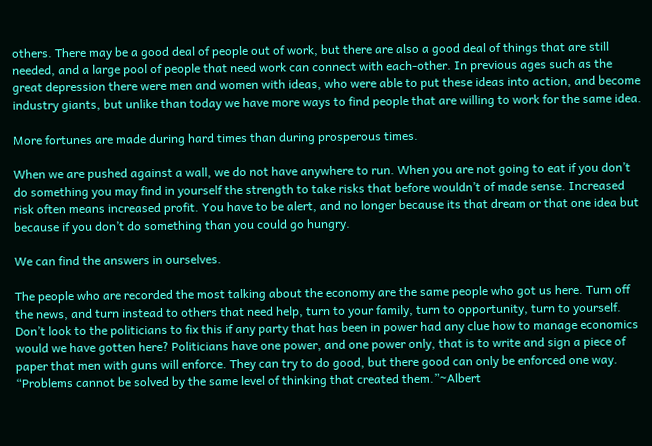others. There may be a good deal of people out of work, but there are also a good deal of things that are still needed, and a large pool of people that need work can connect with each-other. In previous ages such as the great depression there were men and women with ideas, who were able to put these ideas into action, and become industry giants, but unlike than today we have more ways to find people that are willing to work for the same idea.

More fortunes are made during hard times than during prosperous times.

When we are pushed against a wall, we do not have anywhere to run. When you are not going to eat if you don’t do something you may find in yourself the strength to take risks that before wouldn’t of made sense. Increased risk often means increased profit. You have to be alert, and no longer because its that dream or that one idea but because if you don’t do something than you could go hungry.

We can find the answers in ourselves.

The people who are recorded the most talking about the economy are the same people who got us here. Turn off the news, and turn instead to others that need help, turn to your family, turn to opportunity, turn to yourself. Don’t look to the politicians to fix this if any party that has been in power had any clue how to manage economics would we have gotten here? Politicians have one power, and one power only, that is to write and sign a piece of paper that men with guns will enforce. They can try to do good, but there good can only be enforced one way.
“Problems cannot be solved by the same level of thinking that created them.”~Albert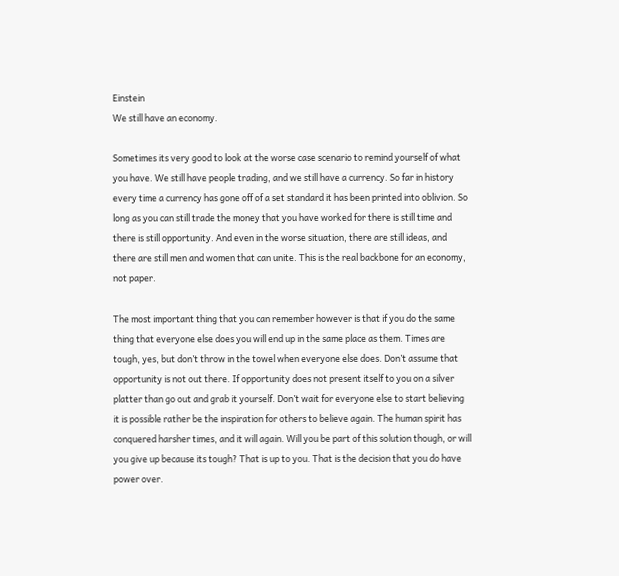Einstein
We still have an economy.

Sometimes its very good to look at the worse case scenario to remind yourself of what you have. We still have people trading, and we still have a currency. So far in history every time a currency has gone off of a set standard it has been printed into oblivion. So long as you can still trade the money that you have worked for there is still time and there is still opportunity. And even in the worse situation, there are still ideas, and there are still men and women that can unite. This is the real backbone for an economy, not paper.

The most important thing that you can remember however is that if you do the same thing that everyone else does you will end up in the same place as them. Times are tough, yes, but don’t throw in the towel when everyone else does. Don’t assume that opportunity is not out there. If opportunity does not present itself to you on a silver platter than go out and grab it yourself. Don’t wait for everyone else to start believing it is possible rather be the inspiration for others to believe again. The human spirit has conquered harsher times, and it will again. Will you be part of this solution though, or will you give up because its tough? That is up to you. That is the decision that you do have power over.